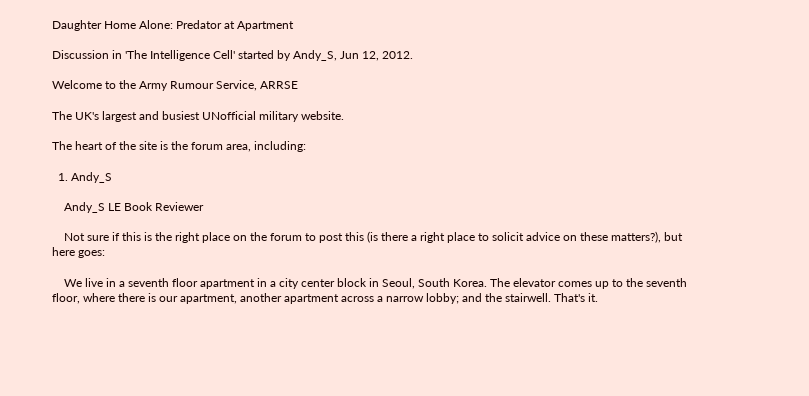Daughter Home Alone: Predator at Apartment

Discussion in 'The Intelligence Cell' started by Andy_S, Jun 12, 2012.

Welcome to the Army Rumour Service, ARRSE

The UK's largest and busiest UNofficial military website.

The heart of the site is the forum area, including:

  1. Andy_S

    Andy_S LE Book Reviewer

    Not sure if this is the right place on the forum to post this (is there a right place to solicit advice on these matters?), but here goes:

    We live in a seventh floor apartment in a city center block in Seoul, South Korea. The elevator comes up to the seventh floor, where there is our apartment, another apartment across a narrow lobby; and the stairwell. That's it.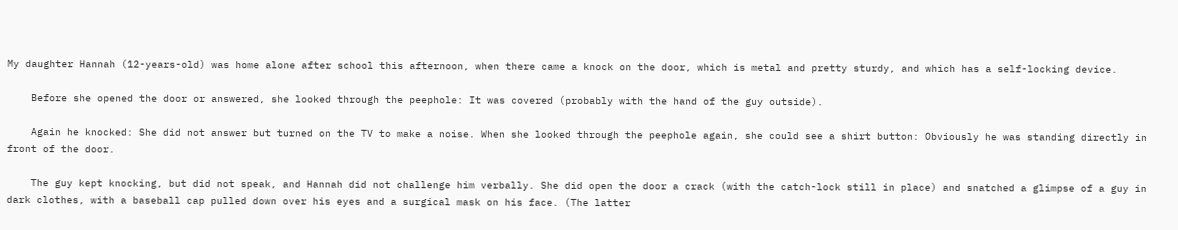My daughter Hannah (12-years-old) was home alone after school this afternoon, when there came a knock on the door, which is metal and pretty sturdy, and which has a self-locking device.

    Before she opened the door or answered, she looked through the peephole: It was covered (probably with the hand of the guy outside).

    Again he knocked: She did not answer but turned on the TV to make a noise. When she looked through the peephole again, she could see a shirt button: Obviously he was standing directly in front of the door.

    The guy kept knocking, but did not speak, and Hannah did not challenge him verbally. She did open the door a crack (with the catch-lock still in place) and snatched a glimpse of a guy in dark clothes, with a baseball cap pulled down over his eyes and a surgical mask on his face. (The latter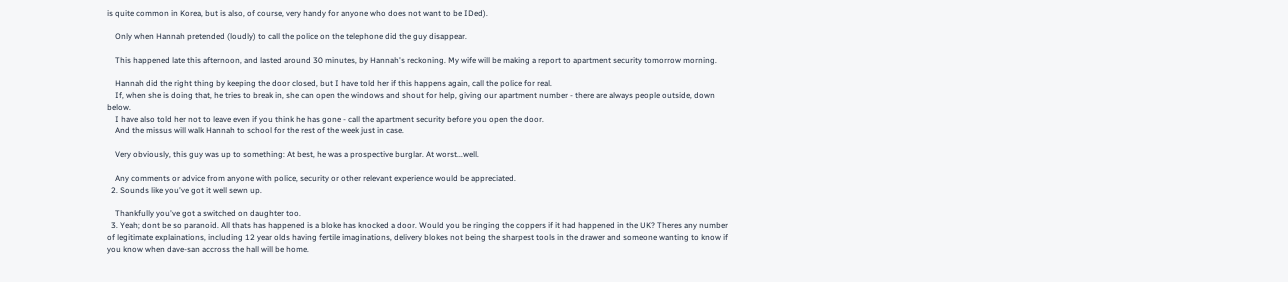is quite common in Korea, but is also, of course, very handy for anyone who does not want to be IDed).

    Only when Hannah pretended (loudly) to call the police on the telephone did the guy disappear.

    This happened late this afternoon, and lasted around 30 minutes, by Hannah's reckoning. My wife will be making a report to apartment security tomorrow morning.

    Hannah did the right thing by keeping the door closed, but I have told her if this happens again, call the police for real.
    If, when she is doing that, he tries to break in, she can open the windows and shout for help, giving our apartment number - there are always people outside, down below.
    I have also told her not to leave even if you think he has gone - call the apartment security before you open the door.
    And the missus will walk Hannah to school for the rest of the week just in case.

    Very obviously, this guy was up to something: At best, he was a prospective burglar. At worst...well.

    Any comments or advice from anyone with police, security or other relevant experience would be appreciated.
  2. Sounds like you've got it well sewn up.

    Thankfully you've got a switched on daughter too.
  3. Yeah; dont be so paranoid. All thats has happened is a bloke has knocked a door. Would you be ringing the coppers if it had happened in the UK? Theres any number of legitimate explainations, including 12 year olds having fertile imaginations, delivery blokes not being the sharpest tools in the drawer and someone wanting to know if you know when dave-san accross the hall will be home.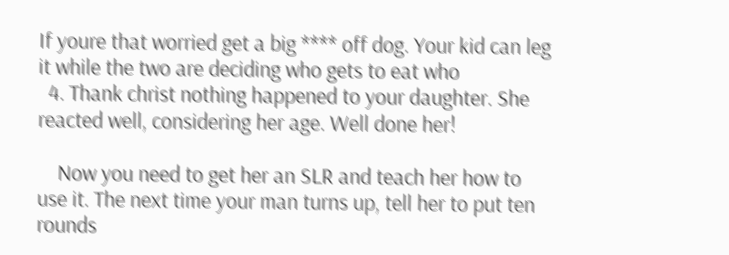If youre that worried get a big **** off dog. Your kid can leg it while the two are deciding who gets to eat who
  4. Thank christ nothing happened to your daughter. She reacted well, considering her age. Well done her!

    Now you need to get her an SLR and teach her how to use it. The next time your man turns up, tell her to put ten rounds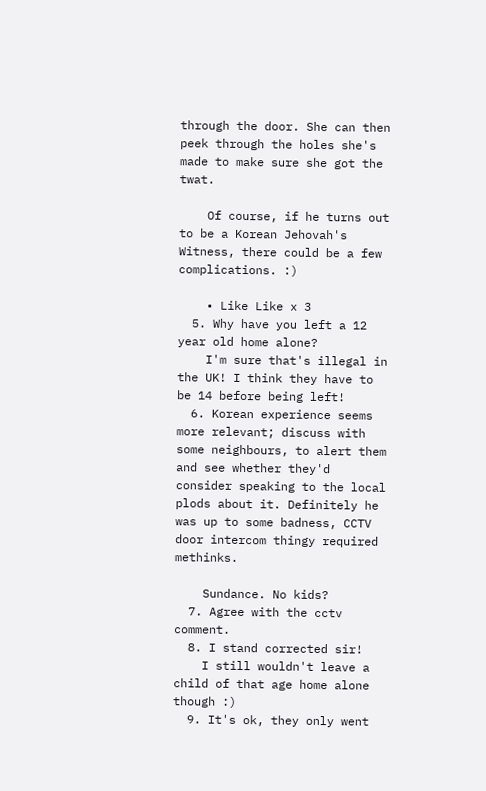through the door. She can then peek through the holes she's made to make sure she got the twat.

    Of course, if he turns out to be a Korean Jehovah's Witness, there could be a few complications. :)

    • Like Like x 3
  5. Why have you left a 12 year old home alone?
    I'm sure that's illegal in the UK! I think they have to be 14 before being left!
  6. Korean experience seems more relevant; discuss with some neighbours, to alert them and see whether they'd consider speaking to the local plods about it. Definitely he was up to some badness, CCTV door intercom thingy required methinks.

    Sundance. No kids?
  7. Agree with the cctv comment.
  8. I stand corrected sir!
    I still wouldn't leave a child of that age home alone though :)
  9. It's ok, they only went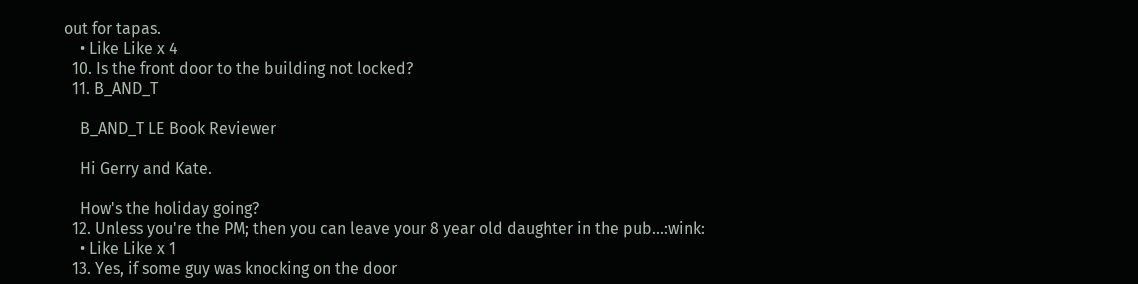out for tapas.
    • Like Like x 4
  10. Is the front door to the building not locked?
  11. B_AND_T

    B_AND_T LE Book Reviewer

    Hi Gerry and Kate.

    How's the holiday going?
  12. Unless you're the PM; then you can leave your 8 year old daughter in the pub...:wink:
    • Like Like x 1
  13. Yes, if some guy was knocking on the door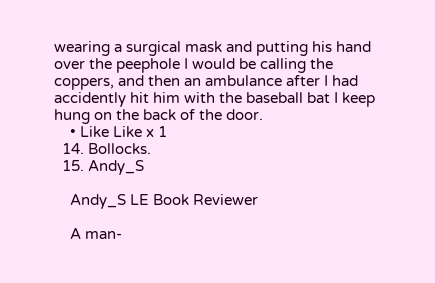wearing a surgical mask and putting his hand over the peephole I would be calling the coppers, and then an ambulance after I had accidently hit him with the baseball bat I keep hung on the back of the door.
    • Like Like x 1
  14. Bollocks.
  15. Andy_S

    Andy_S LE Book Reviewer

    A man-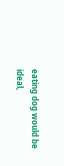eating dog would be ideal,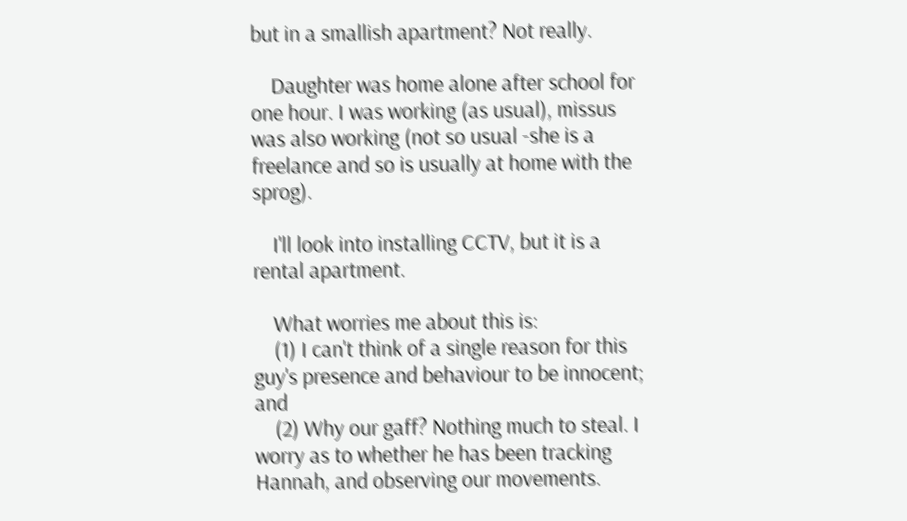but in a smallish apartment? Not really.

    Daughter was home alone after school for one hour. I was working (as usual), missus was also working (not so usual -she is a freelance and so is usually at home with the sprog).

    I'll look into installing CCTV, but it is a rental apartment.

    What worries me about this is:
    (1) I can't think of a single reason for this guy's presence and behaviour to be innocent; and
    (2) Why our gaff? Nothing much to steal. I worry as to whether he has been tracking Hannah, and observing our movements.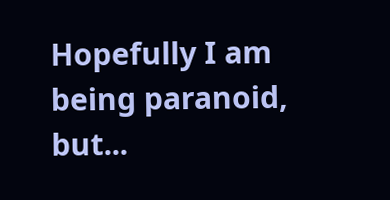Hopefully I am being paranoid, but...